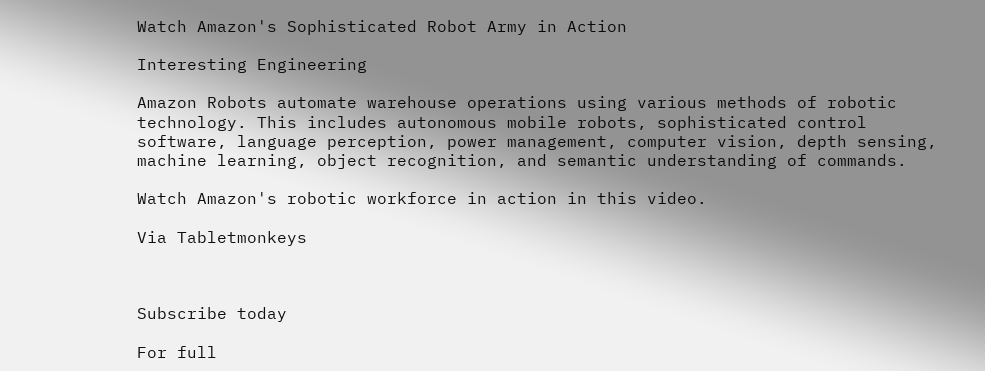Watch Amazon's Sophisticated Robot Army in Action

Interesting Engineering

Amazon Robots automate warehouse operations using various methods of robotic technology. This includes autonomous mobile robots, sophisticated control software, language perception, power management, computer vision, depth sensing, machine learning, object recognition, and semantic understanding of commands.

Watch Amazon's robotic workforce in action in this video.

Via Tabletmonkeys



Subscribe today

For full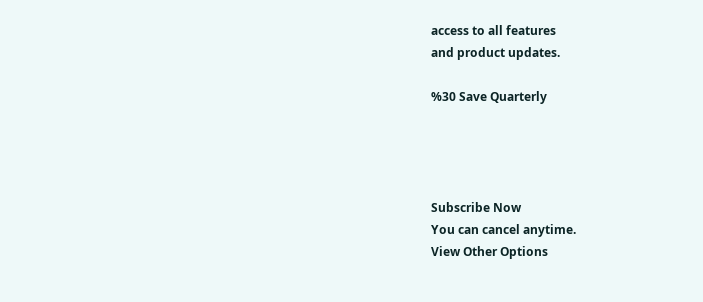access to all features
and product updates.

%30 Save Quarterly




Subscribe Now
You can cancel anytime.
View Other Options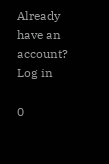Already have an account? Log in

0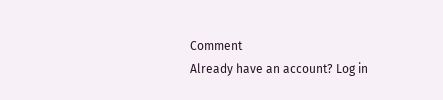Comment
Already have an account? Log in